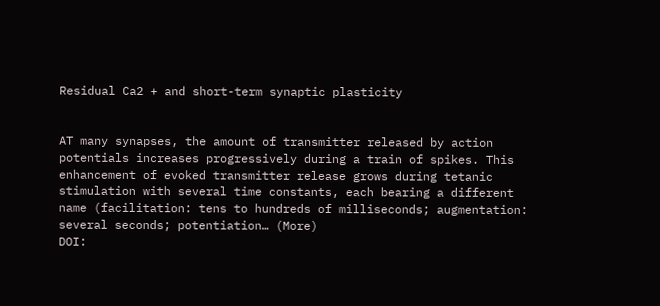Residual Ca2 + and short-term synaptic plasticity


AT many synapses, the amount of transmitter released by action potentials increases progressively during a train of spikes. This enhancement of evoked transmitter release grows during tetanic stimulation with several time constants, each bearing a different name (facilitation: tens to hundreds of milliseconds; augmentation: several seconds; potentiation… (More)
DOI: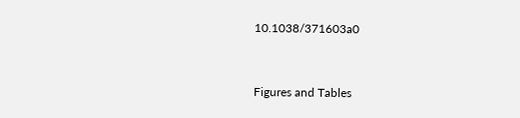10.1038/371603a0


Figures and Tables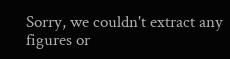Sorry, we couldn't extract any figures or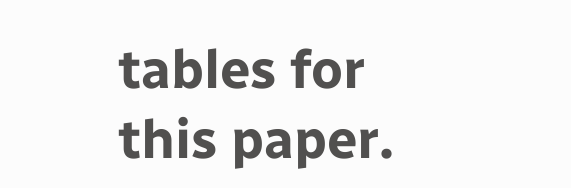tables for this paper.